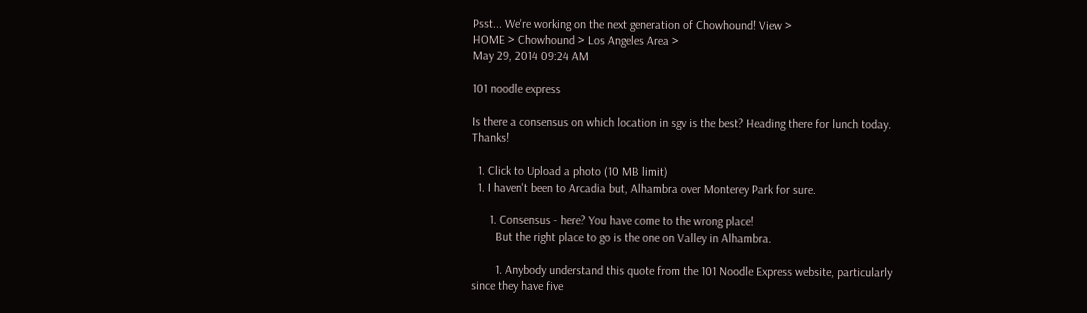Psst... We're working on the next generation of Chowhound! View >
HOME > Chowhound > Los Angeles Area >
May 29, 2014 09:24 AM

101 noodle express

Is there a consensus on which location in sgv is the best? Heading there for lunch today. Thanks!

  1. Click to Upload a photo (10 MB limit)
  1. I haven't been to Arcadia but, Alhambra over Monterey Park for sure.

      1. Consensus - here? You have come to the wrong place!
        But the right place to go is the one on Valley in Alhambra.

        1. Anybody understand this quote from the 101 Noodle Express website, particularly since they have five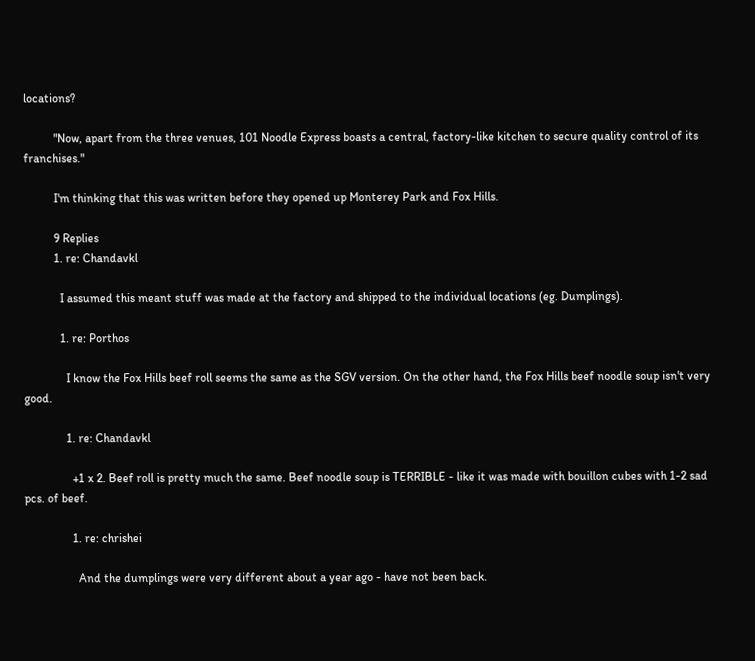locations?

          "Now, apart from the three venues, 101 Noodle Express boasts a central, factory-like kitchen to secure quality control of its franchises."

          I'm thinking that this was written before they opened up Monterey Park and Fox Hills.

          9 Replies
          1. re: Chandavkl

            I assumed this meant stuff was made at the factory and shipped to the individual locations (eg. Dumplings).

            1. re: Porthos

              I know the Fox Hills beef roll seems the same as the SGV version. On the other hand, the Fox Hills beef noodle soup isn't very good.

              1. re: Chandavkl

                +1 x 2. Beef roll is pretty much the same. Beef noodle soup is TERRIBLE - like it was made with bouillon cubes with 1-2 sad pcs. of beef.

                1. re: chrishei

                  And the dumplings were very different about a year ago - have not been back.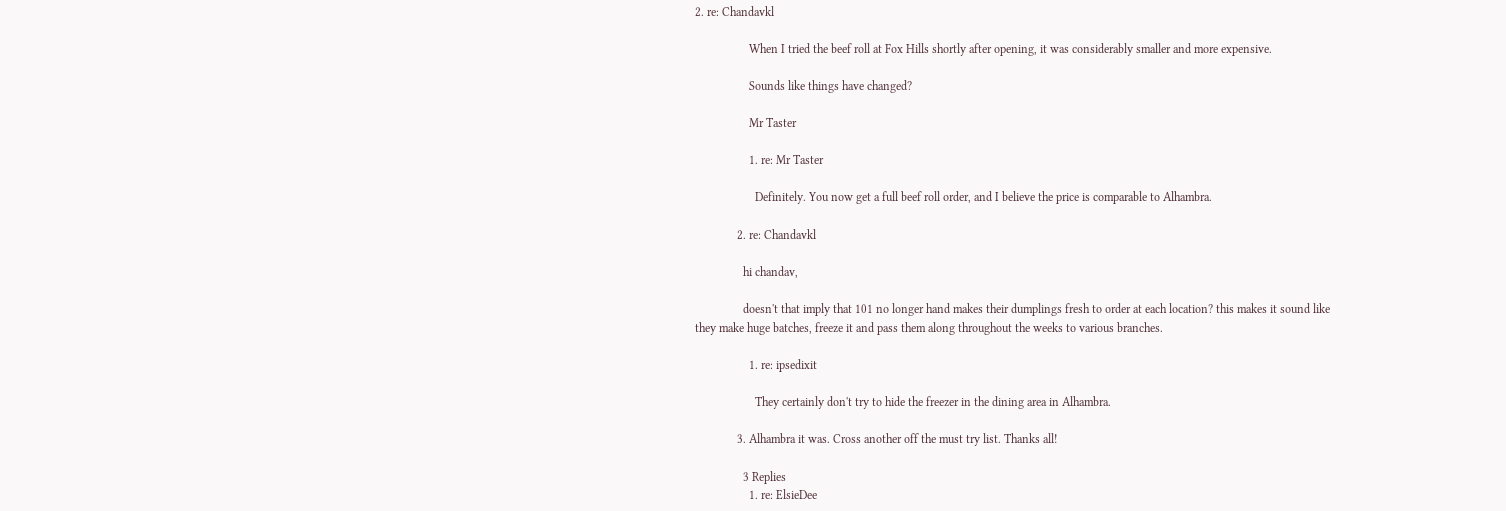2. re: Chandavkl

                  When I tried the beef roll at Fox Hills shortly after opening, it was considerably smaller and more expensive.

                  Sounds like things have changed?

                  Mr Taster

                  1. re: Mr Taster

                    Definitely. You now get a full beef roll order, and I believe the price is comparable to Alhambra.

              2. re: Chandavkl

                hi chandav,

                doesn't that imply that 101 no longer hand makes their dumplings fresh to order at each location? this makes it sound like they make huge batches, freeze it and pass them along throughout the weeks to various branches.

                  1. re: ipsedixit

                    They certainly don't try to hide the freezer in the dining area in Alhambra.

              3. Alhambra it was. Cross another off the must try list. Thanks all!

                3 Replies
                  1. re: ElsieDee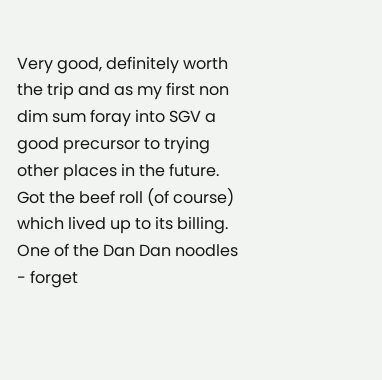Very good, definitely worth the trip and as my first non dim sum foray into SGV a good precursor to trying other places in the future. Got the beef roll (of course) which lived up to its billing. One of the Dan Dan noodles - forget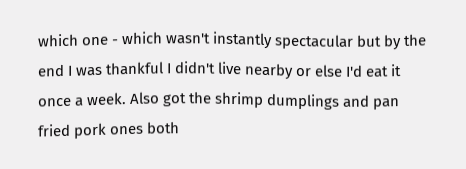which one - which wasn't instantly spectacular but by the end I was thankful I didn't live nearby or else I'd eat it once a week. Also got the shrimp dumplings and pan fried pork ones both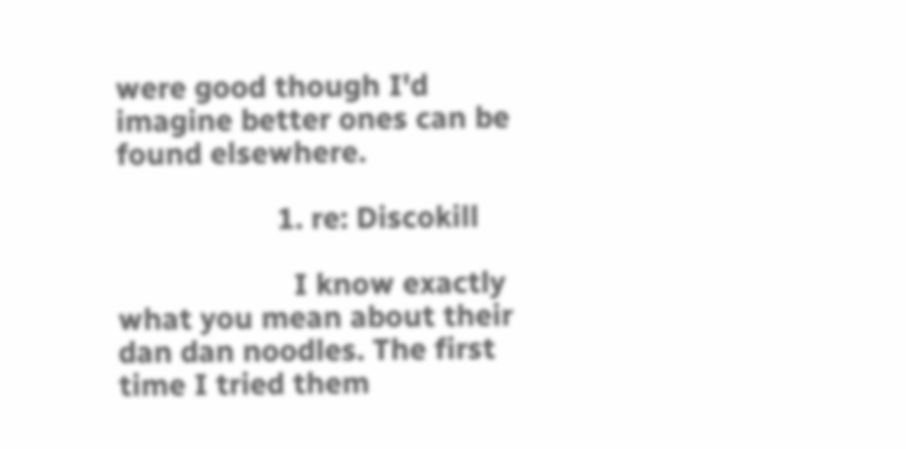were good though I'd imagine better ones can be found elsewhere.

                    1. re: Discokill

                      I know exactly what you mean about their dan dan noodles. The first time I tried them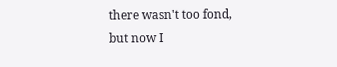there wasn't too fond, but now I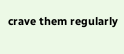crave them regularly